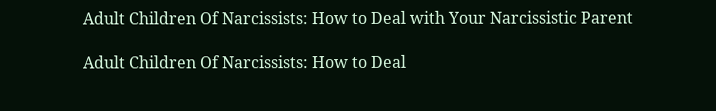Adult Children Of Narcissists: How to Deal with Your Narcissistic Parent

Adult Children Of Narcissists: How to Deal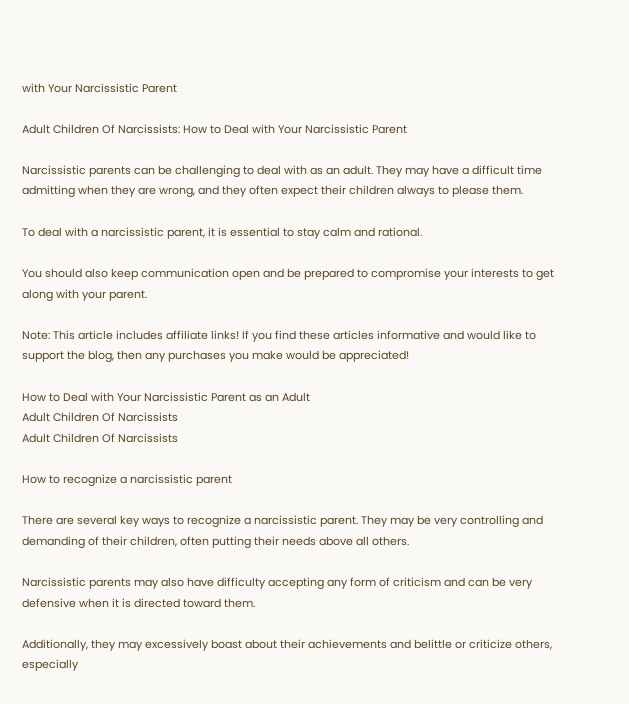with Your Narcissistic Parent

Adult Children Of Narcissists: How to Deal with Your Narcissistic Parent

Narcissistic parents can be challenging to deal with as an adult. They may have a difficult time admitting when they are wrong, and they often expect their children always to please them.

To deal with a narcissistic parent, it is essential to stay calm and rational.

You should also keep communication open and be prepared to compromise your interests to get along with your parent.

Note: This article includes affiliate links! If you find these articles informative and would like to support the blog, then any purchases you make would be appreciated!

How to Deal with Your Narcissistic Parent as an Adult
Adult Children Of Narcissists
Adult Children Of Narcissists

How to recognize a narcissistic parent

There are several key ways to recognize a narcissistic parent. They may be very controlling and demanding of their children, often putting their needs above all others.

Narcissistic parents may also have difficulty accepting any form of criticism and can be very defensive when it is directed toward them.

Additionally, they may excessively boast about their achievements and belittle or criticize others, especially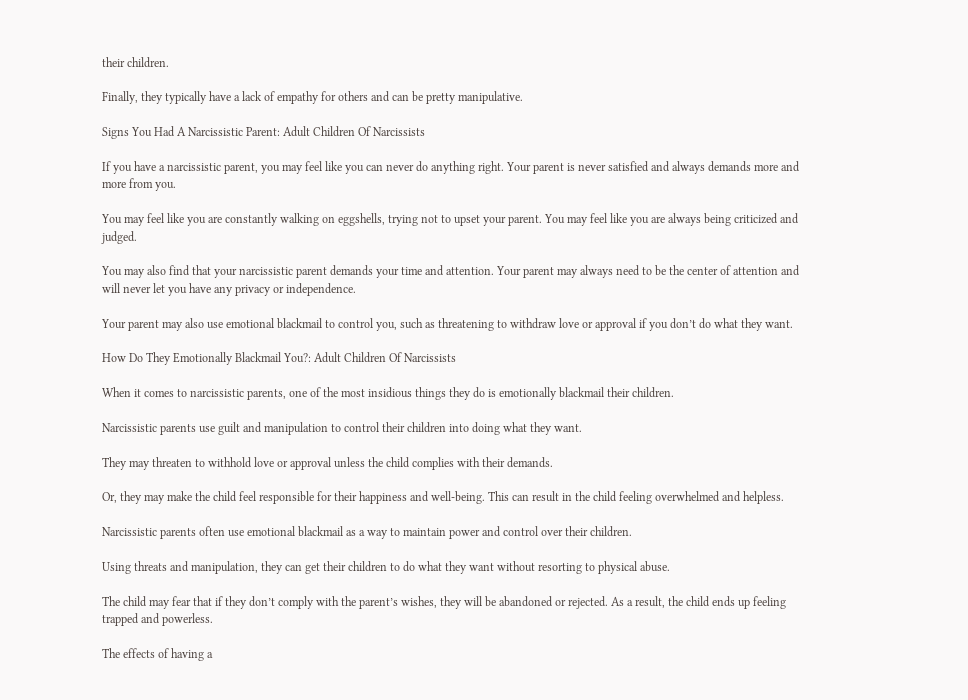their children.

Finally, they typically have a lack of empathy for others and can be pretty manipulative.

Signs You Had A Narcissistic Parent: Adult Children Of Narcissists

If you have a narcissistic parent, you may feel like you can never do anything right. Your parent is never satisfied and always demands more and more from you.

You may feel like you are constantly walking on eggshells, trying not to upset your parent. You may feel like you are always being criticized and judged.

You may also find that your narcissistic parent demands your time and attention. Your parent may always need to be the center of attention and will never let you have any privacy or independence.

Your parent may also use emotional blackmail to control you, such as threatening to withdraw love or approval if you don’t do what they want.

How Do They Emotionally Blackmail You?: Adult Children Of Narcissists

When it comes to narcissistic parents, one of the most insidious things they do is emotionally blackmail their children.

Narcissistic parents use guilt and manipulation to control their children into doing what they want.

They may threaten to withhold love or approval unless the child complies with their demands.

Or, they may make the child feel responsible for their happiness and well-being. This can result in the child feeling overwhelmed and helpless.

Narcissistic parents often use emotional blackmail as a way to maintain power and control over their children.

Using threats and manipulation, they can get their children to do what they want without resorting to physical abuse.

The child may fear that if they don’t comply with the parent’s wishes, they will be abandoned or rejected. As a result, the child ends up feeling trapped and powerless.

The effects of having a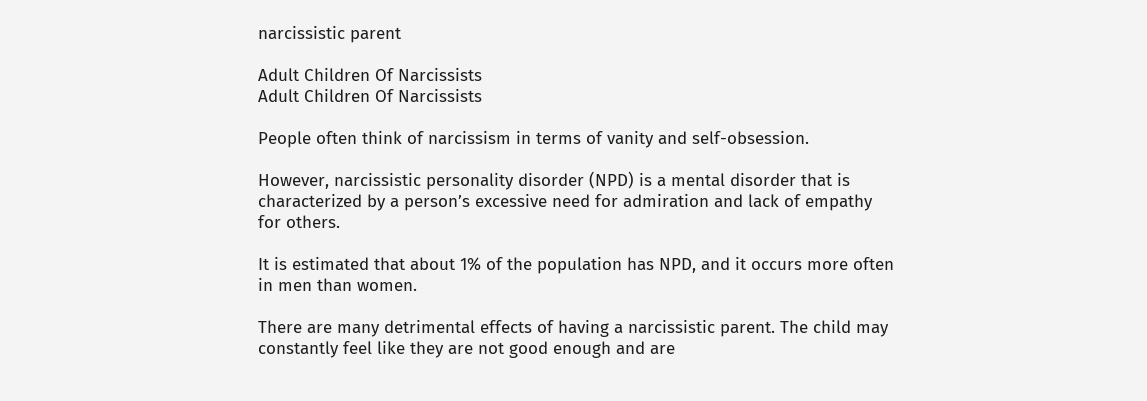narcissistic parent

Adult Children Of Narcissists
Adult Children Of Narcissists

People often think of narcissism in terms of vanity and self-obsession.

However, narcissistic personality disorder (NPD) is a mental disorder that is characterized by a person’s excessive need for admiration and lack of empathy for others.

It is estimated that about 1% of the population has NPD, and it occurs more often in men than women.

There are many detrimental effects of having a narcissistic parent. The child may constantly feel like they are not good enough and are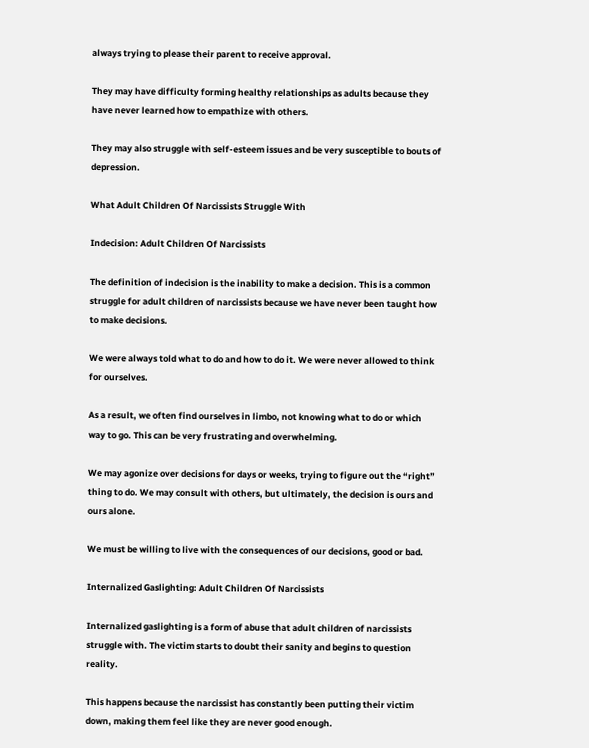always trying to please their parent to receive approval.

They may have difficulty forming healthy relationships as adults because they have never learned how to empathize with others.

They may also struggle with self-esteem issues and be very susceptible to bouts of depression.

What Adult Children Of Narcissists Struggle With

Indecision: Adult Children Of Narcissists

The definition of indecision is the inability to make a decision. This is a common struggle for adult children of narcissists because we have never been taught how to make decisions.

We were always told what to do and how to do it. We were never allowed to think for ourselves.

As a result, we often find ourselves in limbo, not knowing what to do or which way to go. This can be very frustrating and overwhelming.

We may agonize over decisions for days or weeks, trying to figure out the “right” thing to do. We may consult with others, but ultimately, the decision is ours and ours alone.

We must be willing to live with the consequences of our decisions, good or bad.

Internalized Gaslighting: Adult Children Of Narcissists

Internalized gaslighting is a form of abuse that adult children of narcissists struggle with. The victim starts to doubt their sanity and begins to question reality.

This happens because the narcissist has constantly been putting their victim down, making them feel like they are never good enough.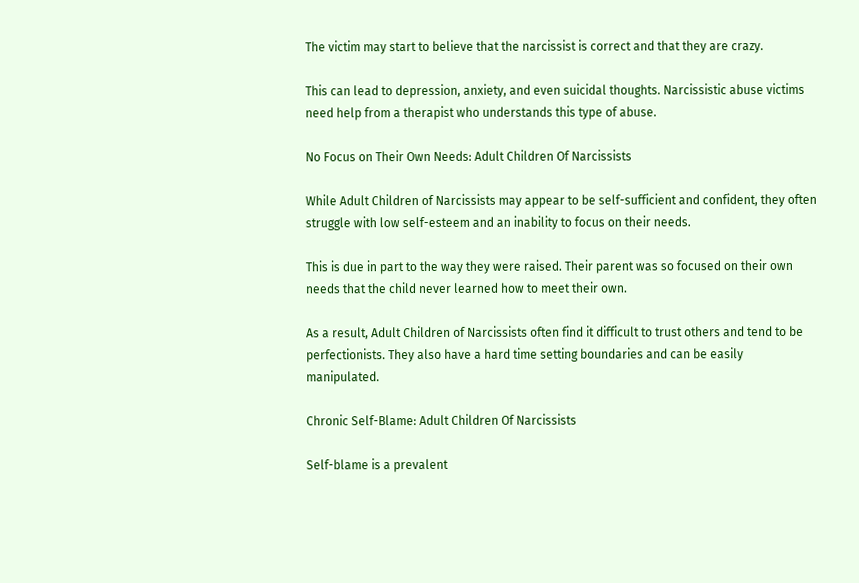The victim may start to believe that the narcissist is correct and that they are crazy.

This can lead to depression, anxiety, and even suicidal thoughts. Narcissistic abuse victims need help from a therapist who understands this type of abuse.

No Focus on Their Own Needs: Adult Children Of Narcissists

While Adult Children of Narcissists may appear to be self-sufficient and confident, they often struggle with low self-esteem and an inability to focus on their needs.

This is due in part to the way they were raised. Their parent was so focused on their own needs that the child never learned how to meet their own.

As a result, Adult Children of Narcissists often find it difficult to trust others and tend to be perfectionists. They also have a hard time setting boundaries and can be easily manipulated.

Chronic Self-Blame: Adult Children Of Narcissists

Self-blame is a prevalent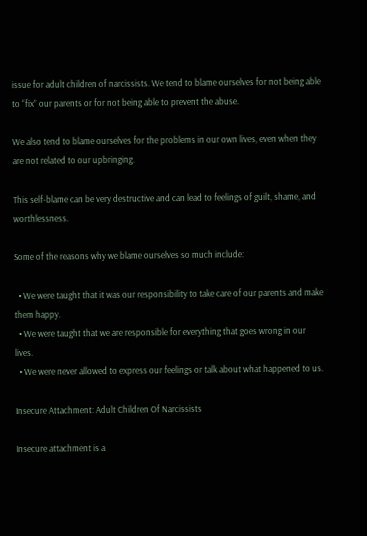issue for adult children of narcissists. We tend to blame ourselves for not being able to “fix” our parents or for not being able to prevent the abuse.

We also tend to blame ourselves for the problems in our own lives, even when they are not related to our upbringing.

This self-blame can be very destructive and can lead to feelings of guilt, shame, and worthlessness.

Some of the reasons why we blame ourselves so much include:

  • We were taught that it was our responsibility to take care of our parents and make them happy.
  • We were taught that we are responsible for everything that goes wrong in our lives.
  • We were never allowed to express our feelings or talk about what happened to us.

Insecure Attachment: Adult Children Of Narcissists

Insecure attachment is a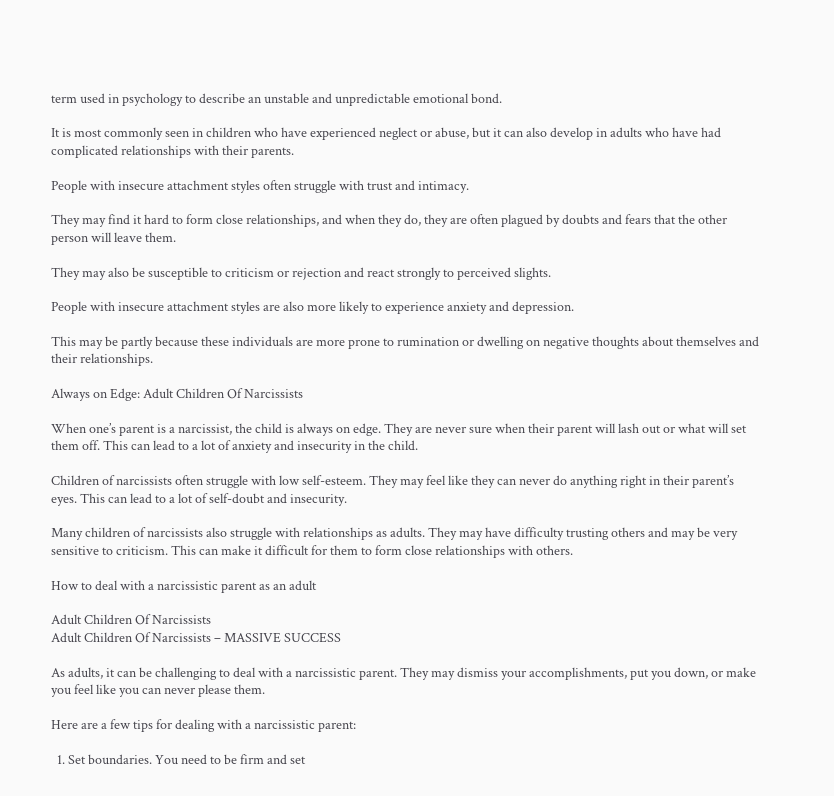term used in psychology to describe an unstable and unpredictable emotional bond.

It is most commonly seen in children who have experienced neglect or abuse, but it can also develop in adults who have had complicated relationships with their parents.

People with insecure attachment styles often struggle with trust and intimacy.

They may find it hard to form close relationships, and when they do, they are often plagued by doubts and fears that the other person will leave them.

They may also be susceptible to criticism or rejection and react strongly to perceived slights.

People with insecure attachment styles are also more likely to experience anxiety and depression.

This may be partly because these individuals are more prone to rumination or dwelling on negative thoughts about themselves and their relationships.

Always on Edge: Adult Children Of Narcissists

When one’s parent is a narcissist, the child is always on edge. They are never sure when their parent will lash out or what will set them off. This can lead to a lot of anxiety and insecurity in the child.

Children of narcissists often struggle with low self-esteem. They may feel like they can never do anything right in their parent’s eyes. This can lead to a lot of self-doubt and insecurity.

Many children of narcissists also struggle with relationships as adults. They may have difficulty trusting others and may be very sensitive to criticism. This can make it difficult for them to form close relationships with others.

How to deal with a narcissistic parent as an adult

Adult Children Of Narcissists
Adult Children Of Narcissists – MASSIVE SUCCESS

As adults, it can be challenging to deal with a narcissistic parent. They may dismiss your accomplishments, put you down, or make you feel like you can never please them.

Here are a few tips for dealing with a narcissistic parent:

  1. Set boundaries. You need to be firm and set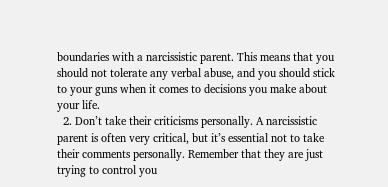boundaries with a narcissistic parent. This means that you should not tolerate any verbal abuse, and you should stick to your guns when it comes to decisions you make about your life.
  2. Don’t take their criticisms personally. A narcissistic parent is often very critical, but it’s essential not to take their comments personally. Remember that they are just trying to control you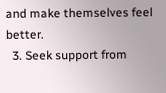and make themselves feel better.
  3. Seek support from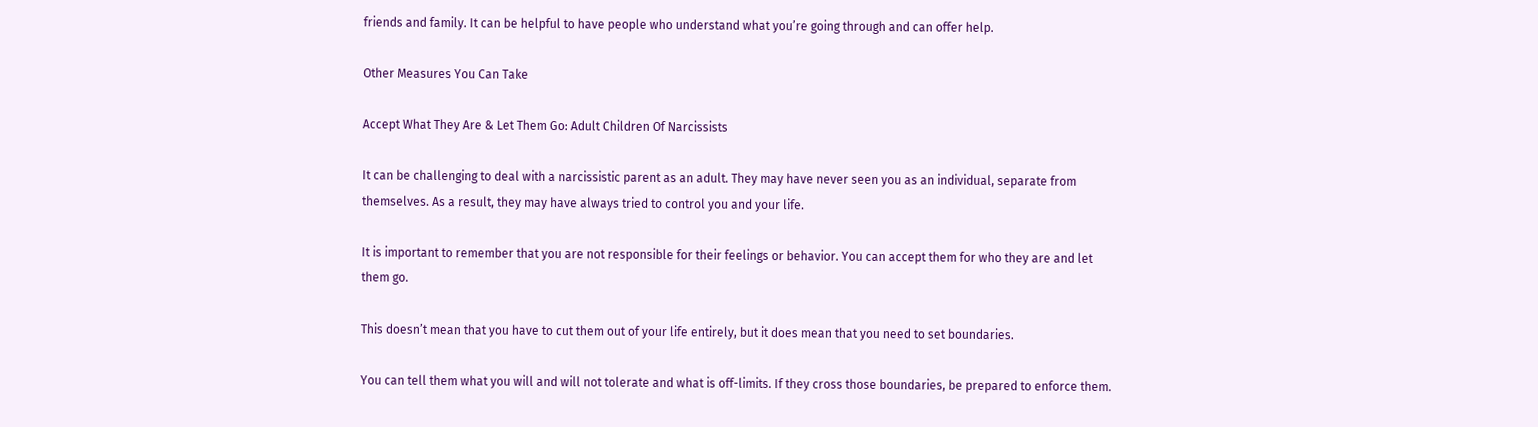friends and family. It can be helpful to have people who understand what you’re going through and can offer help.

Other Measures You Can Take

Accept What They Are & Let Them Go: Adult Children Of Narcissists

It can be challenging to deal with a narcissistic parent as an adult. They may have never seen you as an individual, separate from themselves. As a result, they may have always tried to control you and your life.

It is important to remember that you are not responsible for their feelings or behavior. You can accept them for who they are and let them go.

This doesn’t mean that you have to cut them out of your life entirely, but it does mean that you need to set boundaries.

You can tell them what you will and will not tolerate and what is off-limits. If they cross those boundaries, be prepared to enforce them.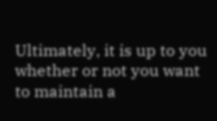Ultimately, it is up to you whether or not you want to maintain a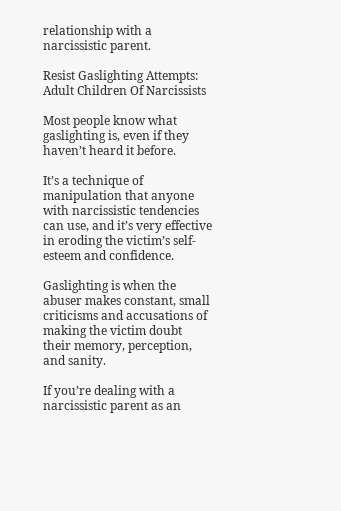relationship with a narcissistic parent.

Resist Gaslighting Attempts: Adult Children Of Narcissists

Most people know what gaslighting is, even if they haven’t heard it before.

It’s a technique of manipulation that anyone with narcissistic tendencies can use, and it’s very effective in eroding the victim’s self-esteem and confidence.

Gaslighting is when the abuser makes constant, small criticisms and accusations of making the victim doubt their memory, perception, and sanity.

If you’re dealing with a narcissistic parent as an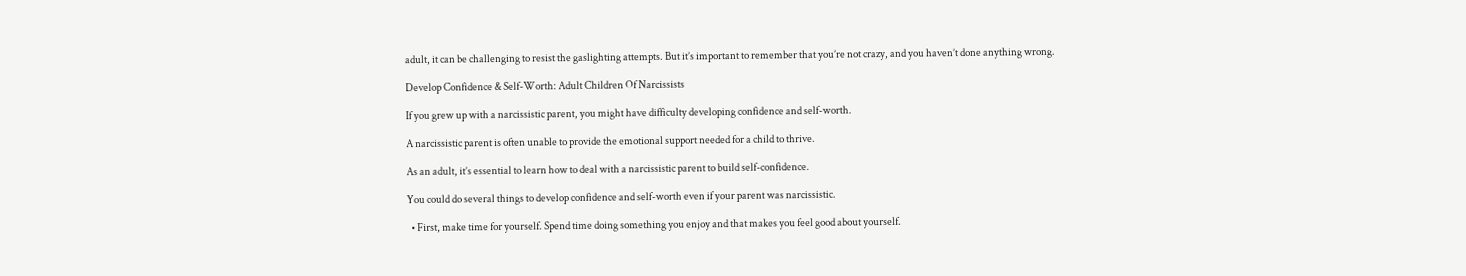adult, it can be challenging to resist the gaslighting attempts. But it’s important to remember that you’re not crazy, and you haven’t done anything wrong.

Develop Confidence & Self-Worth: Adult Children Of Narcissists

If you grew up with a narcissistic parent, you might have difficulty developing confidence and self-worth.

A narcissistic parent is often unable to provide the emotional support needed for a child to thrive.

As an adult, it’s essential to learn how to deal with a narcissistic parent to build self-confidence.

You could do several things to develop confidence and self-worth even if your parent was narcissistic.

  • First, make time for yourself. Spend time doing something you enjoy and that makes you feel good about yourself.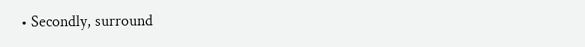• Secondly, surround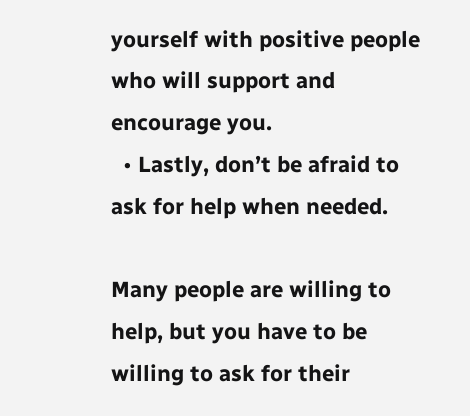yourself with positive people who will support and encourage you.
  • Lastly, don’t be afraid to ask for help when needed.

Many people are willing to help, but you have to be willing to ask for their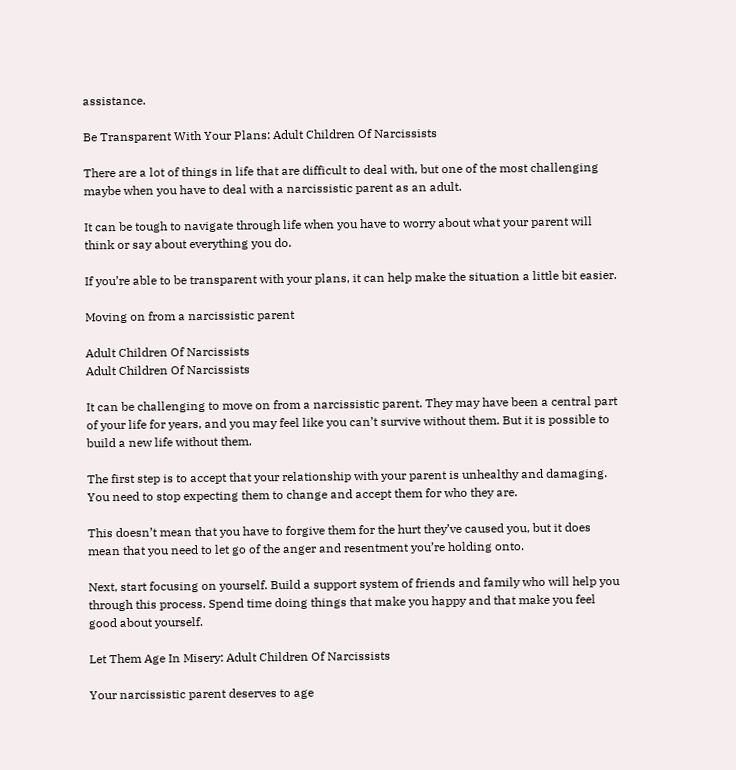assistance.

Be Transparent With Your Plans: Adult Children Of Narcissists

There are a lot of things in life that are difficult to deal with, but one of the most challenging maybe when you have to deal with a narcissistic parent as an adult.

It can be tough to navigate through life when you have to worry about what your parent will think or say about everything you do.

If you’re able to be transparent with your plans, it can help make the situation a little bit easier.

Moving on from a narcissistic parent

Adult Children Of Narcissists
Adult Children Of Narcissists

It can be challenging to move on from a narcissistic parent. They may have been a central part of your life for years, and you may feel like you can’t survive without them. But it is possible to build a new life without them.

The first step is to accept that your relationship with your parent is unhealthy and damaging. You need to stop expecting them to change and accept them for who they are.

This doesn’t mean that you have to forgive them for the hurt they’ve caused you, but it does mean that you need to let go of the anger and resentment you’re holding onto.

Next, start focusing on yourself. Build a support system of friends and family who will help you through this process. Spend time doing things that make you happy and that make you feel good about yourself.

Let Them Age In Misery: Adult Children Of Narcissists

Your narcissistic parent deserves to age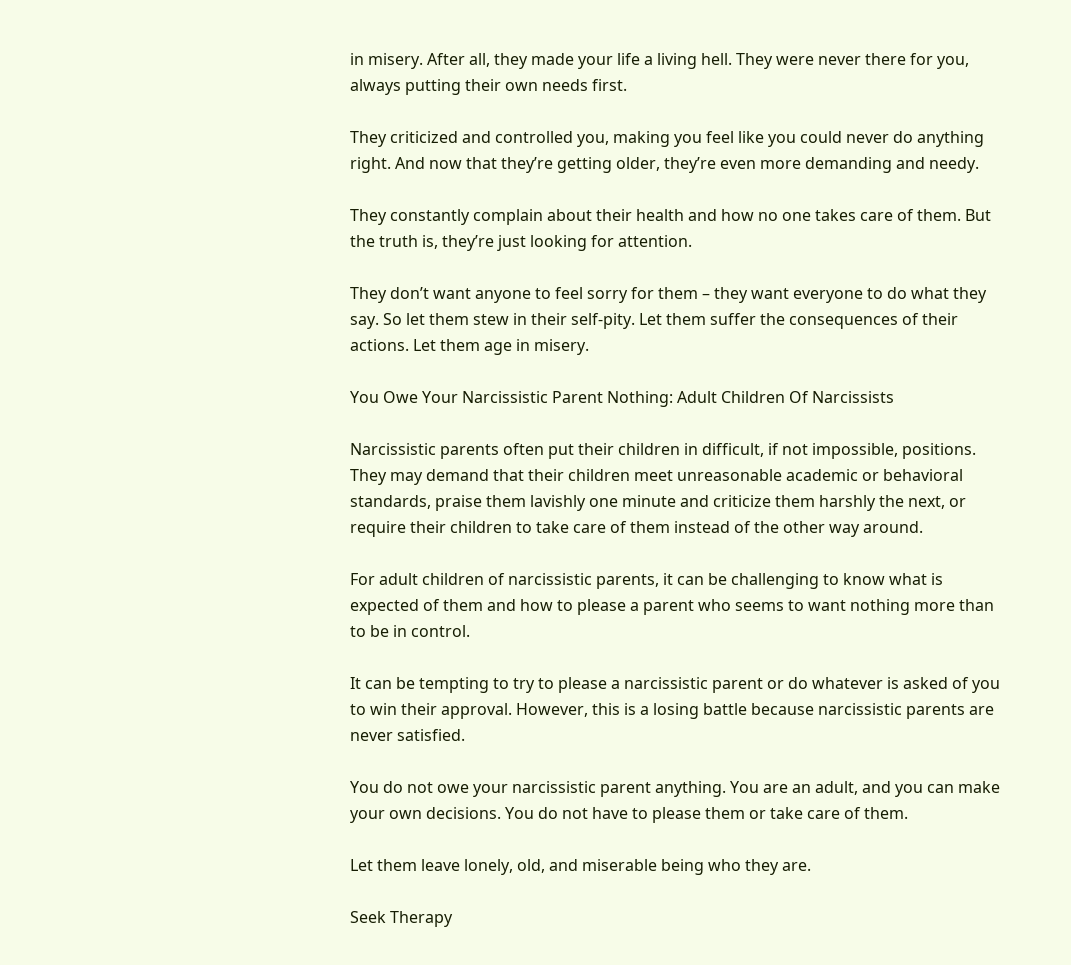in misery. After all, they made your life a living hell. They were never there for you, always putting their own needs first.

They criticized and controlled you, making you feel like you could never do anything right. And now that they’re getting older, they’re even more demanding and needy.

They constantly complain about their health and how no one takes care of them. But the truth is, they’re just looking for attention.

They don’t want anyone to feel sorry for them – they want everyone to do what they say. So let them stew in their self-pity. Let them suffer the consequences of their actions. Let them age in misery.

You Owe Your Narcissistic Parent Nothing: Adult Children Of Narcissists

Narcissistic parents often put their children in difficult, if not impossible, positions. They may demand that their children meet unreasonable academic or behavioral standards, praise them lavishly one minute and criticize them harshly the next, or require their children to take care of them instead of the other way around.

For adult children of narcissistic parents, it can be challenging to know what is expected of them and how to please a parent who seems to want nothing more than to be in control.

It can be tempting to try to please a narcissistic parent or do whatever is asked of you to win their approval. However, this is a losing battle because narcissistic parents are never satisfied.

You do not owe your narcissistic parent anything. You are an adult, and you can make your own decisions. You do not have to please them or take care of them.

Let them leave lonely, old, and miserable being who they are.

Seek Therapy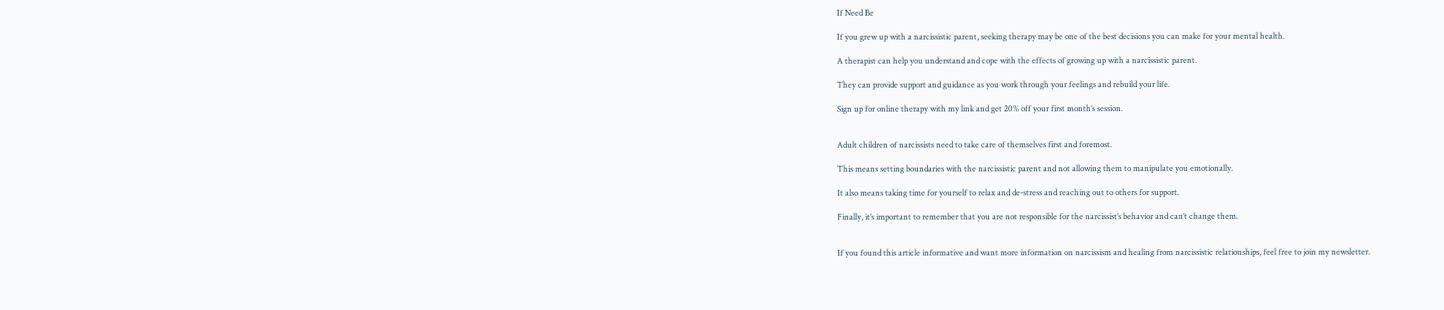If Need Be

If you grew up with a narcissistic parent, seeking therapy may be one of the best decisions you can make for your mental health.

A therapist can help you understand and cope with the effects of growing up with a narcissistic parent.

They can provide support and guidance as you work through your feelings and rebuild your life.

Sign up for online therapy with my link and get 20% off your first month’s session.


Adult children of narcissists need to take care of themselves first and foremost.

This means setting boundaries with the narcissistic parent and not allowing them to manipulate you emotionally.

It also means taking time for yourself to relax and de-stress and reaching out to others for support.

Finally, it’s important to remember that you are not responsible for the narcissist’s behavior and can’t change them.


If you found this article informative and want more information on narcissism and healing from narcissistic relationships, feel free to join my newsletter.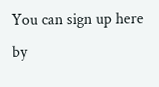You can sign up here by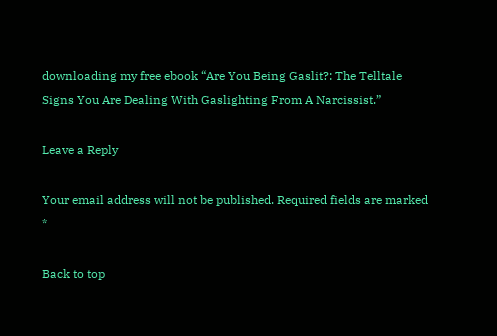downloading my free ebook “Are You Being Gaslit?: The Telltale Signs You Are Dealing With Gaslighting From A Narcissist.”

Leave a Reply

Your email address will not be published. Required fields are marked *

Back to top